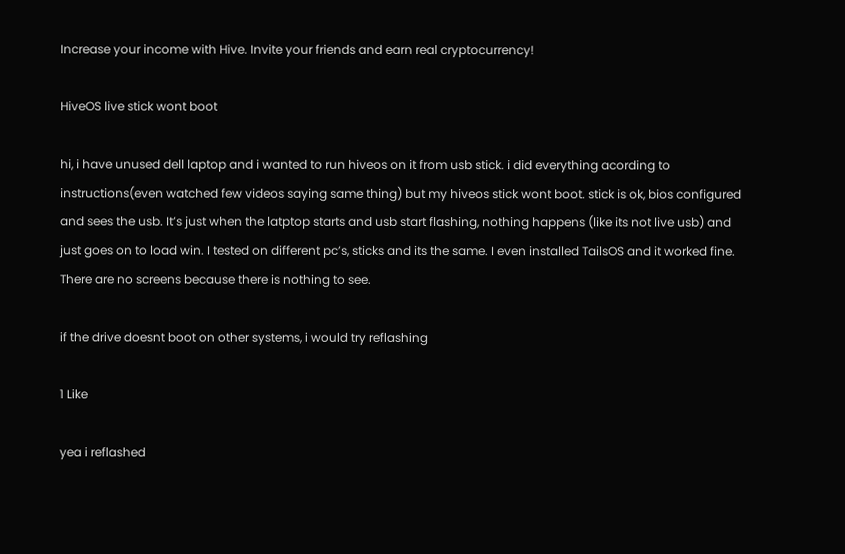Increase your income with Hive. Invite your friends and earn real cryptocurrency!

HiveOS live stick wont boot

hi, i have unused dell laptop and i wanted to run hiveos on it from usb stick. i did everything acording to instructions(even watched few videos saying same thing) but my hiveos stick wont boot. stick is ok, bios configured and sees the usb. It’s just when the latptop starts and usb start flashing, nothing happens (like its not live usb) and just goes on to load win. I tested on different pc’s, sticks and its the same. I even installed TailsOS and it worked fine.
There are no screens because there is nothing to see.

if the drive doesnt boot on other systems, i would try reflashing

1 Like

yea i reflashed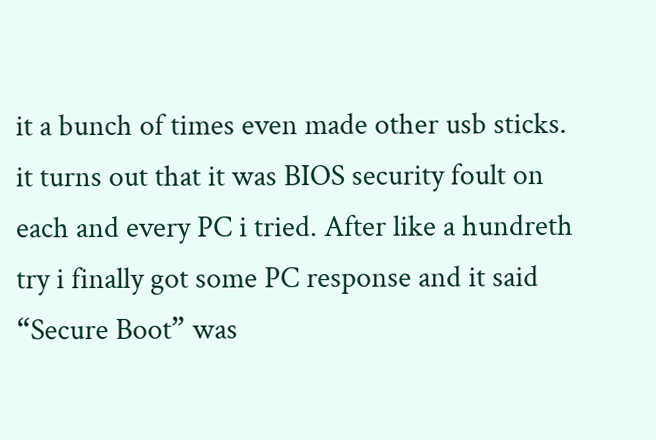it a bunch of times even made other usb sticks. it turns out that it was BIOS security foult on each and every PC i tried. After like a hundreth try i finally got some PC response and it said “Secure Boot” was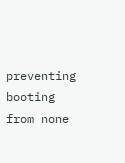preventing booting from none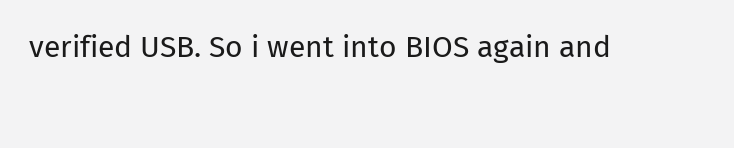verified USB. So i went into BIOS again and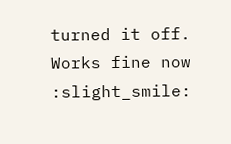turned it off. Works fine now :slight_smile: